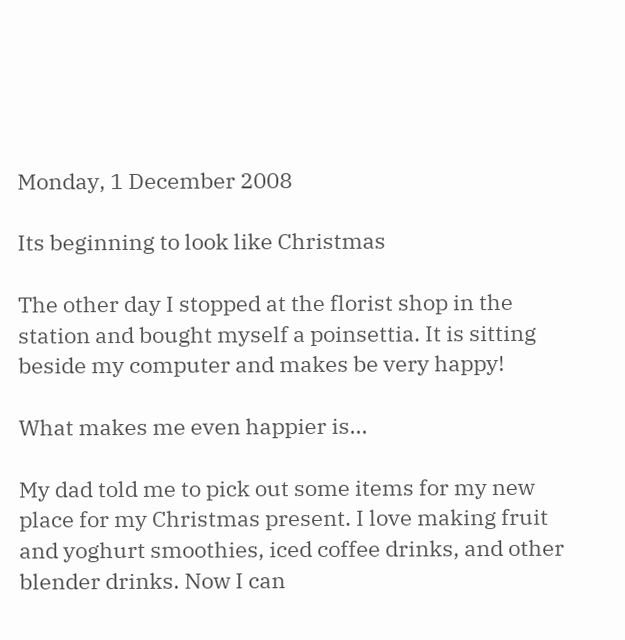Monday, 1 December 2008

Its beginning to look like Christmas

The other day I stopped at the florist shop in the station and bought myself a poinsettia. It is sitting beside my computer and makes be very happy!

What makes me even happier is...

My dad told me to pick out some items for my new place for my Christmas present. I love making fruit and yoghurt smoothies, iced coffee drinks, and other blender drinks. Now I can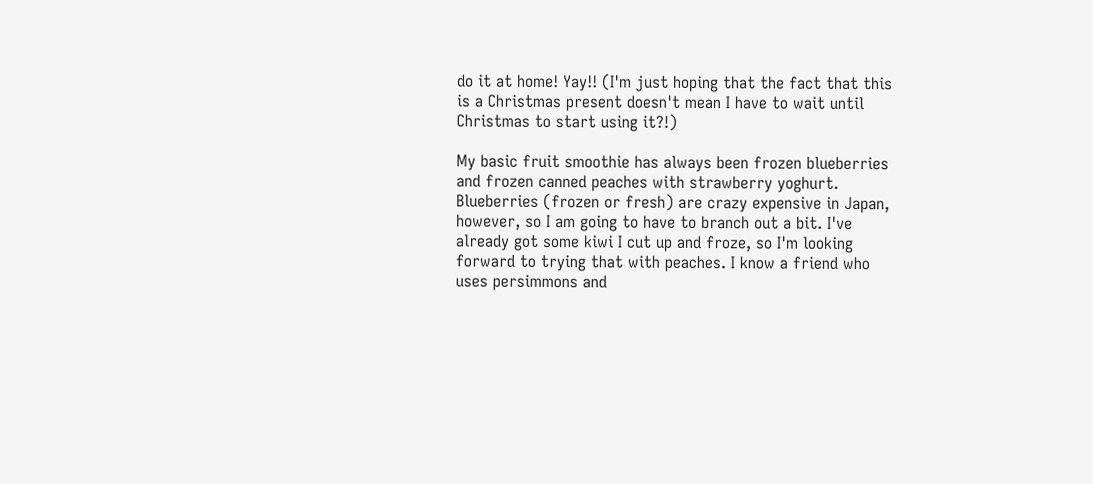do it at home! Yay!! (I'm just hoping that the fact that this is a Christmas present doesn't mean I have to wait until Christmas to start using it?!)

My basic fruit smoothie has always been frozen blueberries and frozen canned peaches with strawberry yoghurt. Blueberries (frozen or fresh) are crazy expensive in Japan, however, so I am going to have to branch out a bit. I've already got some kiwi I cut up and froze, so I'm looking forward to trying that with peaches. I know a friend who uses persimmons and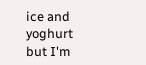ice and yoghurt but I'm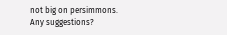not big on persimmons. Any suggestions?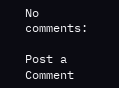No comments:

Post a Comment